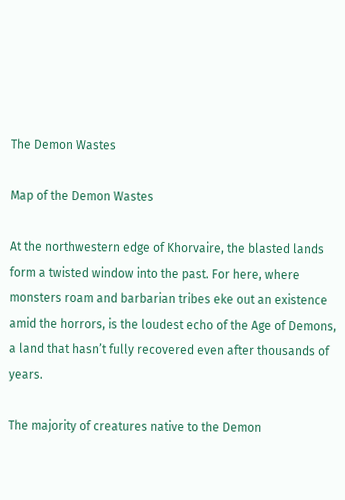The Demon Wastes

Map of the Demon Wastes

At the northwestern edge of Khorvaire, the blasted lands form a twisted window into the past. For here, where monsters roam and barbarian tribes eke out an existence amid the horrors, is the loudest echo of the Age of Demons, a land that hasn’t fully recovered even after thousands of years.

The majority of creatures native to the Demon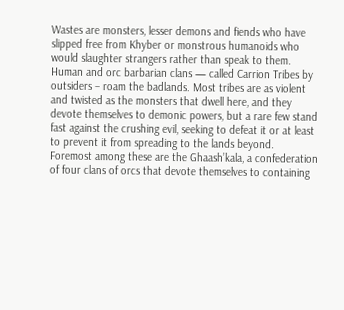Wastes are monsters, lesser demons and fiends who have slipped free from Khyber or monstrous humanoids who would slaughter strangers rather than speak to them. Human and orc barbarian clans — called Carrion Tribes by outsiders – roam the badlands. Most tribes are as violent and twisted as the monsters that dwell here, and they devote themselves to demonic powers, but a rare few stand fast against the crushing evil, seeking to defeat it or at least to prevent it from spreading to the lands beyond. Foremost among these are the Ghaash’kala, a confederation of four clans of orcs that devote themselves to containing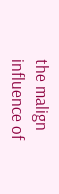the malign influence of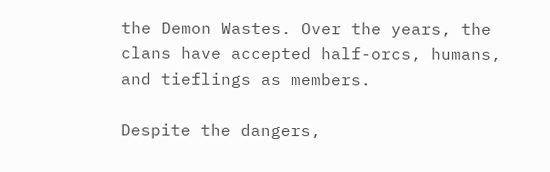the Demon Wastes. Over the years, the clans have accepted half-orcs, humans, and tieflings as members.

Despite the dangers,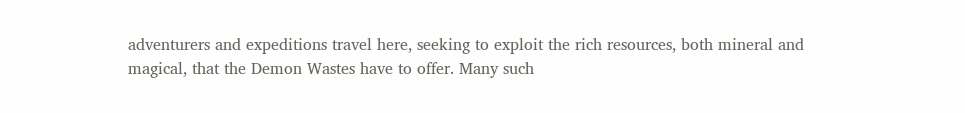adventurers and expeditions travel here, seeking to exploit the rich resources, both mineral and magical, that the Demon Wastes have to offer. Many such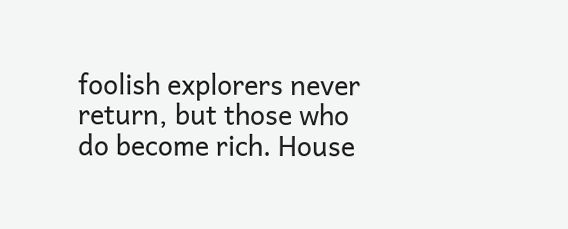foolish explorers never return, but those who do become rich. House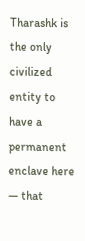Tharashk is the only civilized entity to have a permanent enclave here — that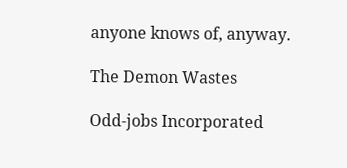anyone knows of, anyway.

The Demon Wastes

Odd-jobs Incorporated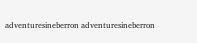adventuresineberron adventuresineberron